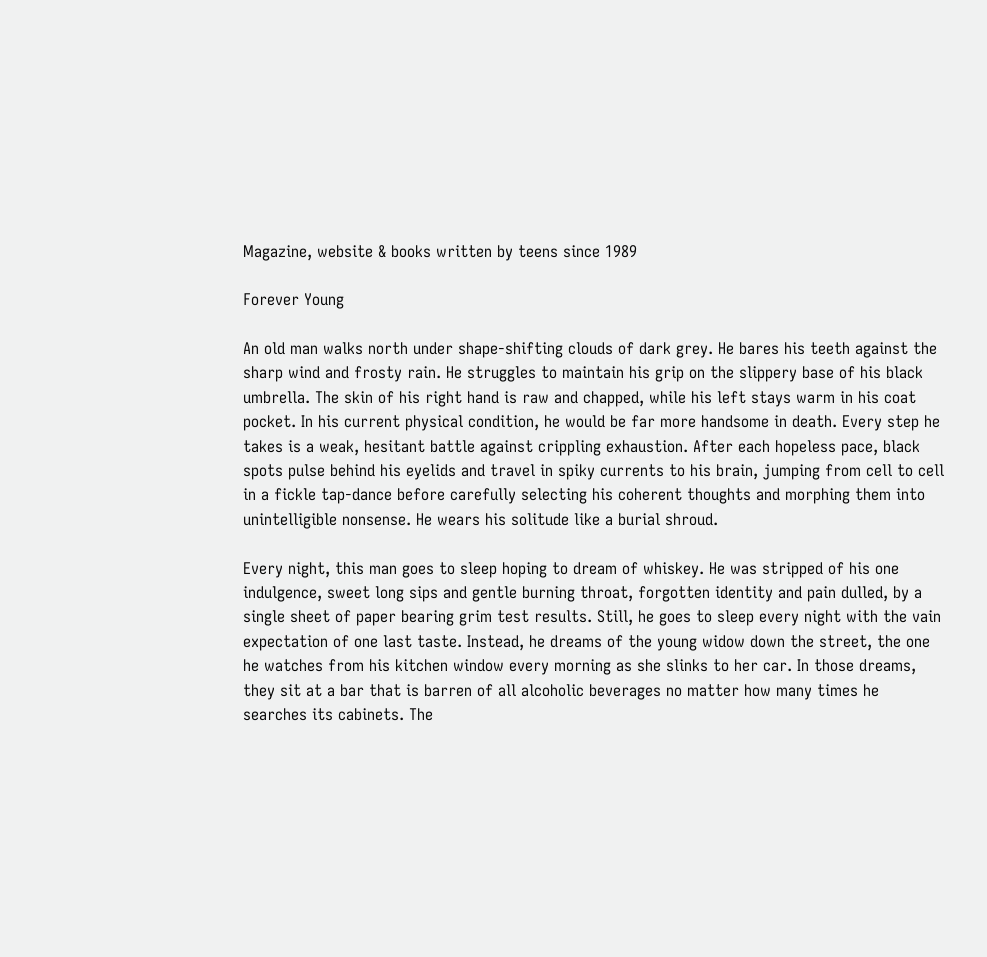Magazine, website & books written by teens since 1989

Forever Young

An old man walks north under shape-shifting clouds of dark grey. He bares his teeth against the sharp wind and frosty rain. He struggles to maintain his grip on the slippery base of his black umbrella. The skin of his right hand is raw and chapped, while his left stays warm in his coat pocket. In his current physical condition, he would be far more handsome in death. Every step he takes is a weak, hesitant battle against crippling exhaustion. After each hopeless pace, black spots pulse behind his eyelids and travel in spiky currents to his brain, jumping from cell to cell in a fickle tap-dance before carefully selecting his coherent thoughts and morphing them into unintelligible nonsense. He wears his solitude like a burial shroud.

Every night, this man goes to sleep hoping to dream of whiskey. He was stripped of his one indulgence, sweet long sips and gentle burning throat, forgotten identity and pain dulled, by a single sheet of paper bearing grim test results. Still, he goes to sleep every night with the vain expectation of one last taste. Instead, he dreams of the young widow down the street, the one he watches from his kitchen window every morning as she slinks to her car. In those dreams, they sit at a bar that is barren of all alcoholic beverages no matter how many times he searches its cabinets. The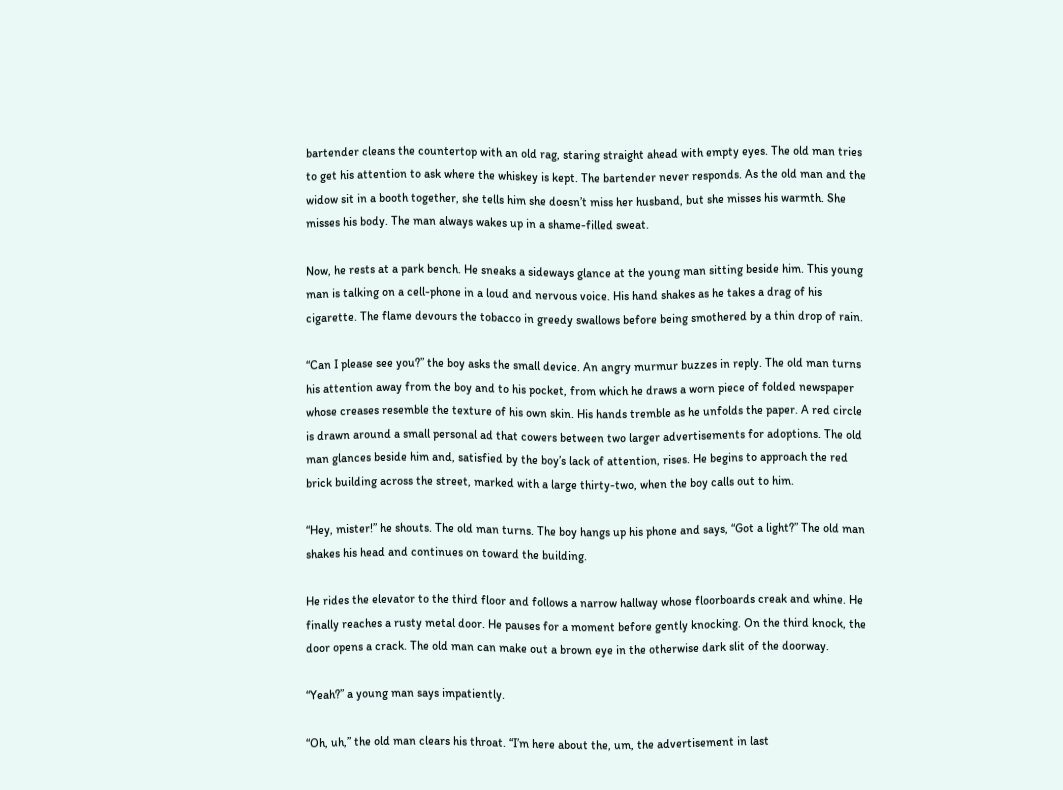bartender cleans the countertop with an old rag, staring straight ahead with empty eyes. The old man tries to get his attention to ask where the whiskey is kept. The bartender never responds. As the old man and the widow sit in a booth together, she tells him she doesn’t miss her husband, but she misses his warmth. She misses his body. The man always wakes up in a shame-filled sweat.

Now, he rests at a park bench. He sneaks a sideways glance at the young man sitting beside him. This young man is talking on a cell-phone in a loud and nervous voice. His hand shakes as he takes a drag of his cigarette. The flame devours the tobacco in greedy swallows before being smothered by a thin drop of rain.

“Can I please see you?” the boy asks the small device. An angry murmur buzzes in reply. The old man turns his attention away from the boy and to his pocket, from which he draws a worn piece of folded newspaper whose creases resemble the texture of his own skin. His hands tremble as he unfolds the paper. A red circle is drawn around a small personal ad that cowers between two larger advertisements for adoptions. The old man glances beside him and, satisfied by the boy’s lack of attention, rises. He begins to approach the red brick building across the street, marked with a large thirty-two, when the boy calls out to him.

“Hey, mister!” he shouts. The old man turns. The boy hangs up his phone and says, “Got a light?” The old man shakes his head and continues on toward the building.

He rides the elevator to the third floor and follows a narrow hallway whose floorboards creak and whine. He finally reaches a rusty metal door. He pauses for a moment before gently knocking. On the third knock, the door opens a crack. The old man can make out a brown eye in the otherwise dark slit of the doorway.

“Yeah?” a young man says impatiently.

“Oh, uh,” the old man clears his throat. “I’m here about the, um, the advertisement in last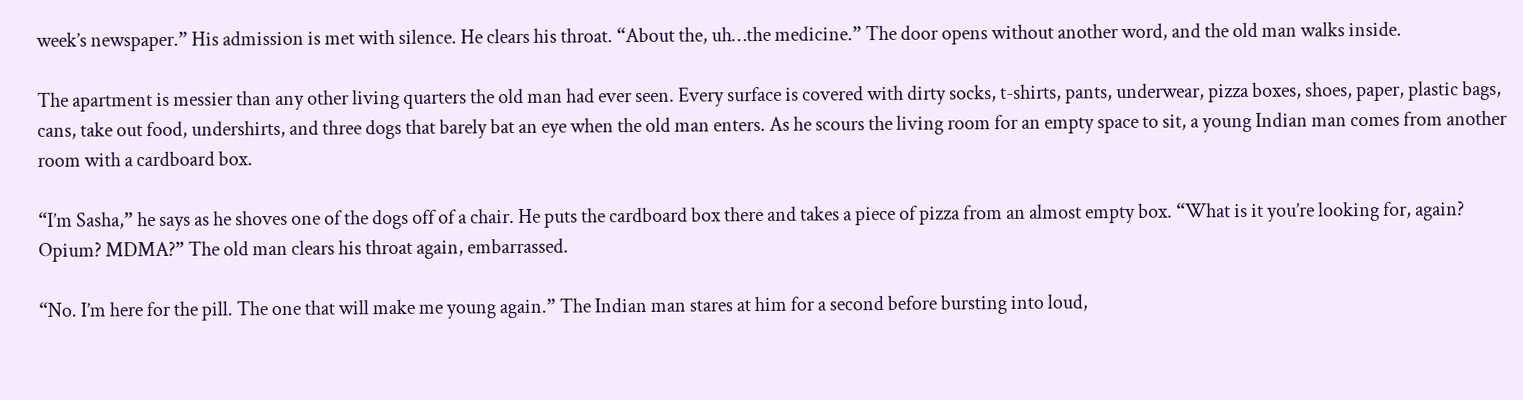week’s newspaper.” His admission is met with silence. He clears his throat. “About the, uh…the medicine.” The door opens without another word, and the old man walks inside.

The apartment is messier than any other living quarters the old man had ever seen. Every surface is covered with dirty socks, t-shirts, pants, underwear, pizza boxes, shoes, paper, plastic bags, cans, take out food, undershirts, and three dogs that barely bat an eye when the old man enters. As he scours the living room for an empty space to sit, a young Indian man comes from another room with a cardboard box.

“I’m Sasha,” he says as he shoves one of the dogs off of a chair. He puts the cardboard box there and takes a piece of pizza from an almost empty box. “What is it you’re looking for, again? Opium? MDMA?” The old man clears his throat again, embarrassed.

“No. I’m here for the pill. The one that will make me young again.” The Indian man stares at him for a second before bursting into loud,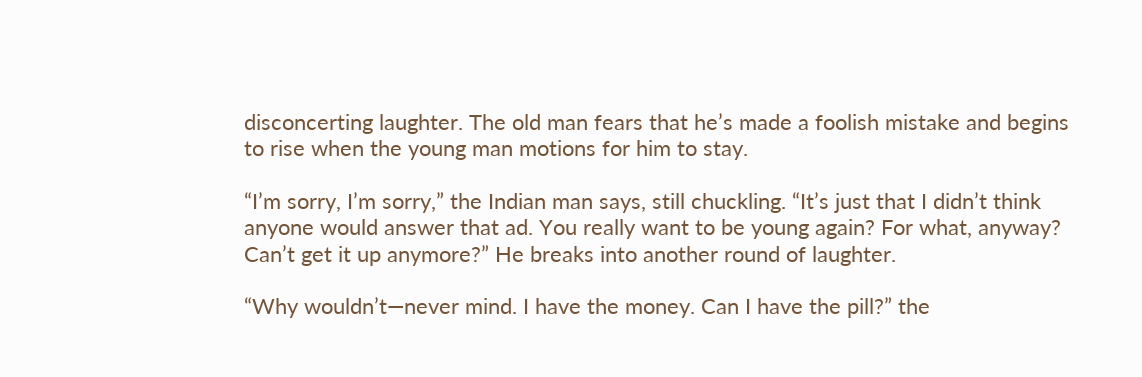disconcerting laughter. The old man fears that he’s made a foolish mistake and begins to rise when the young man motions for him to stay.

“I’m sorry, I’m sorry,” the Indian man says, still chuckling. “It’s just that I didn’t think anyone would answer that ad. You really want to be young again? For what, anyway? Can’t get it up anymore?” He breaks into another round of laughter.

“Why wouldn’t—never mind. I have the money. Can I have the pill?” the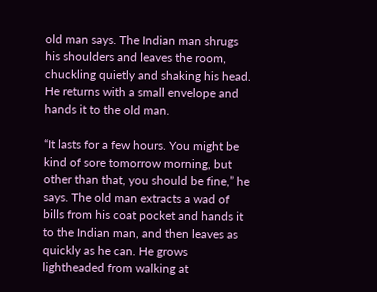old man says. The Indian man shrugs his shoulders and leaves the room, chuckling quietly and shaking his head. He returns with a small envelope and hands it to the old man.

“It lasts for a few hours. You might be kind of sore tomorrow morning, but other than that, you should be fine,” he says. The old man extracts a wad of bills from his coat pocket and hands it to the Indian man, and then leaves as quickly as he can. He grows lightheaded from walking at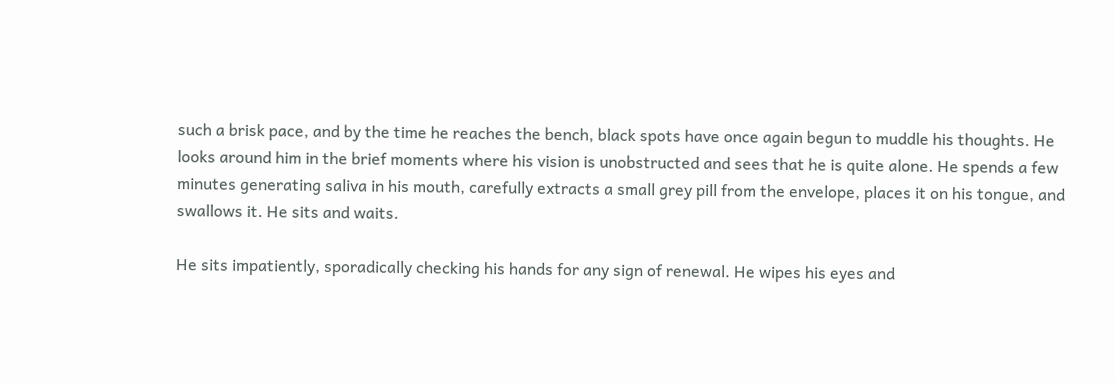such a brisk pace, and by the time he reaches the bench, black spots have once again begun to muddle his thoughts. He looks around him in the brief moments where his vision is unobstructed and sees that he is quite alone. He spends a few minutes generating saliva in his mouth, carefully extracts a small grey pill from the envelope, places it on his tongue, and swallows it. He sits and waits.

He sits impatiently, sporadically checking his hands for any sign of renewal. He wipes his eyes and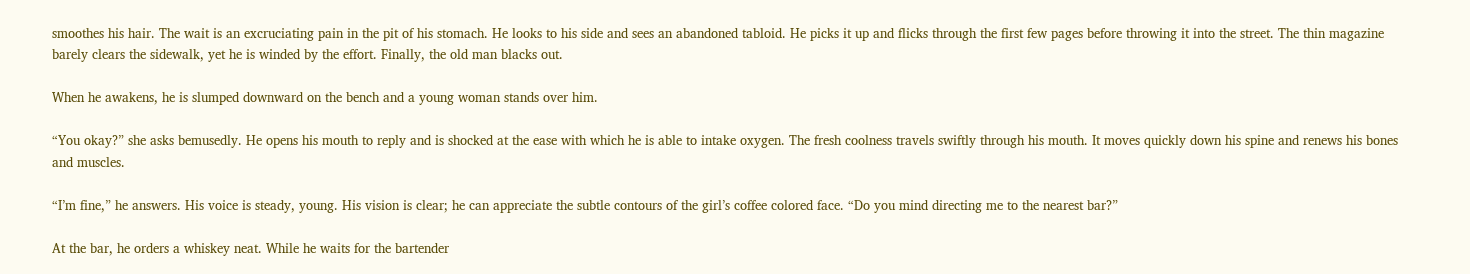smoothes his hair. The wait is an excruciating pain in the pit of his stomach. He looks to his side and sees an abandoned tabloid. He picks it up and flicks through the first few pages before throwing it into the street. The thin magazine barely clears the sidewalk, yet he is winded by the effort. Finally, the old man blacks out.

When he awakens, he is slumped downward on the bench and a young woman stands over him.

“You okay?” she asks bemusedly. He opens his mouth to reply and is shocked at the ease with which he is able to intake oxygen. The fresh coolness travels swiftly through his mouth. It moves quickly down his spine and renews his bones and muscles.

“I’m fine,” he answers. His voice is steady, young. His vision is clear; he can appreciate the subtle contours of the girl’s coffee colored face. “Do you mind directing me to the nearest bar?”

At the bar, he orders a whiskey neat. While he waits for the bartender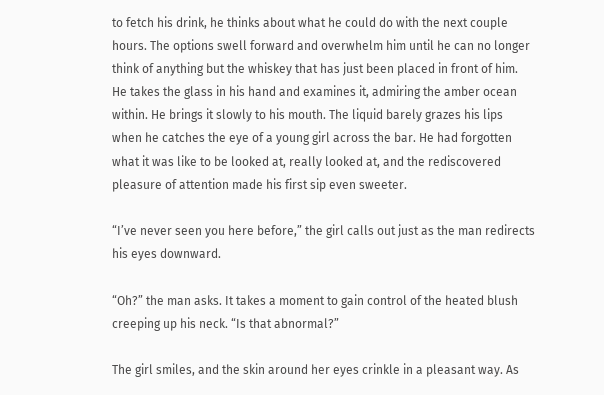to fetch his drink, he thinks about what he could do with the next couple hours. The options swell forward and overwhelm him until he can no longer think of anything but the whiskey that has just been placed in front of him. He takes the glass in his hand and examines it, admiring the amber ocean within. He brings it slowly to his mouth. The liquid barely grazes his lips when he catches the eye of a young girl across the bar. He had forgotten what it was like to be looked at, really looked at, and the rediscovered pleasure of attention made his first sip even sweeter.

“I’ve never seen you here before,” the girl calls out just as the man redirects his eyes downward.

“Oh?” the man asks. It takes a moment to gain control of the heated blush creeping up his neck. “Is that abnormal?”

The girl smiles, and the skin around her eyes crinkle in a pleasant way. As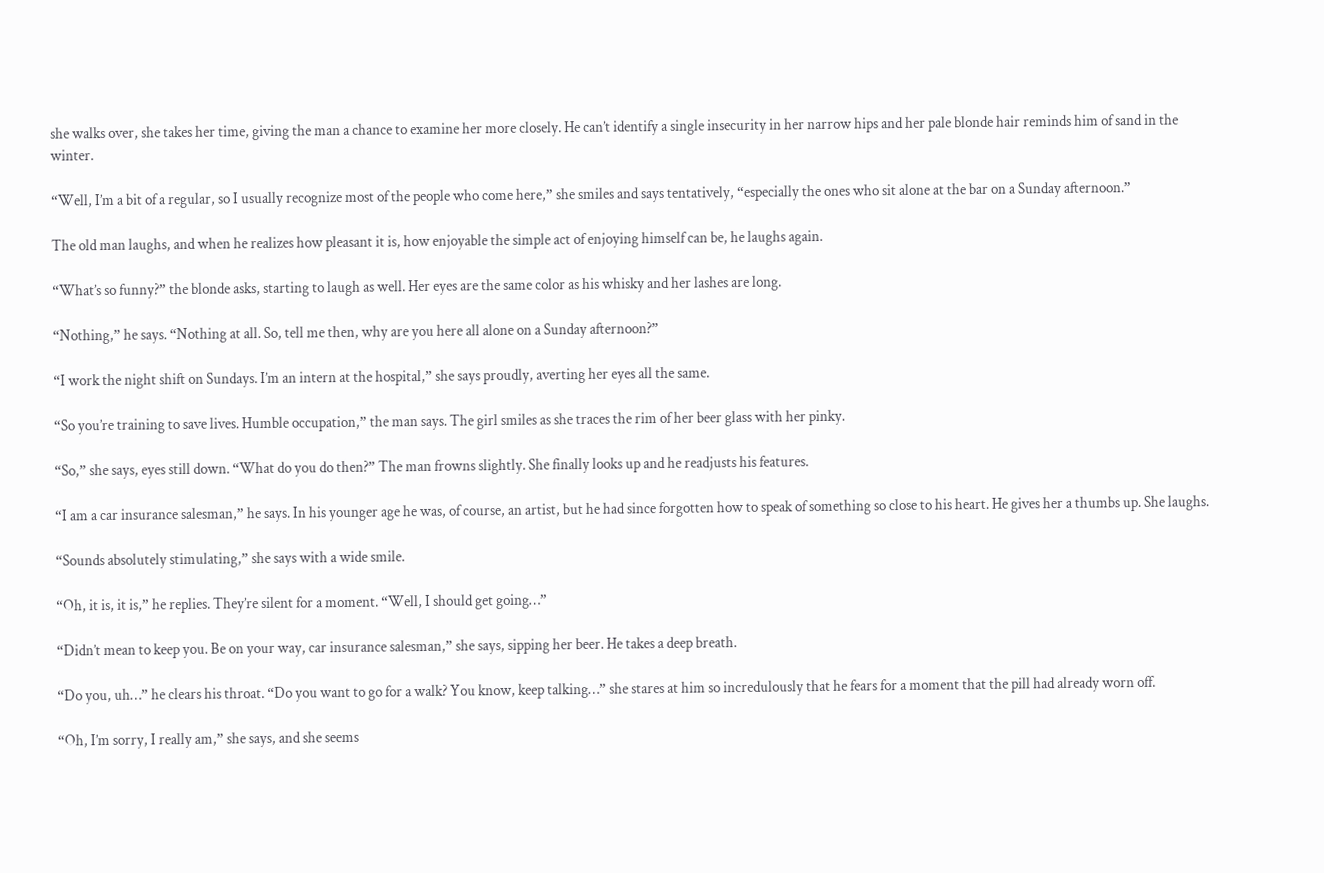she walks over, she takes her time, giving the man a chance to examine her more closely. He can’t identify a single insecurity in her narrow hips and her pale blonde hair reminds him of sand in the winter.

“Well, I’m a bit of a regular, so I usually recognize most of the people who come here,” she smiles and says tentatively, “especially the ones who sit alone at the bar on a Sunday afternoon.”

The old man laughs, and when he realizes how pleasant it is, how enjoyable the simple act of enjoying himself can be, he laughs again.

“What’s so funny?” the blonde asks, starting to laugh as well. Her eyes are the same color as his whisky and her lashes are long.

“Nothing,” he says. “Nothing at all. So, tell me then, why are you here all alone on a Sunday afternoon?”

“I work the night shift on Sundays. I’m an intern at the hospital,” she says proudly, averting her eyes all the same.

“So you’re training to save lives. Humble occupation,” the man says. The girl smiles as she traces the rim of her beer glass with her pinky.

“So,” she says, eyes still down. “What do you do then?” The man frowns slightly. She finally looks up and he readjusts his features.

“I am a car insurance salesman,” he says. In his younger age he was, of course, an artist, but he had since forgotten how to speak of something so close to his heart. He gives her a thumbs up. She laughs.

“Sounds absolutely stimulating,” she says with a wide smile.

“Oh, it is, it is,” he replies. They’re silent for a moment. “Well, I should get going…”

“Didn’t mean to keep you. Be on your way, car insurance salesman,” she says, sipping her beer. He takes a deep breath.

“Do you, uh…” he clears his throat. “Do you want to go for a walk? You know, keep talking…” she stares at him so incredulously that he fears for a moment that the pill had already worn off.

“Oh, I’m sorry, I really am,” she says, and she seems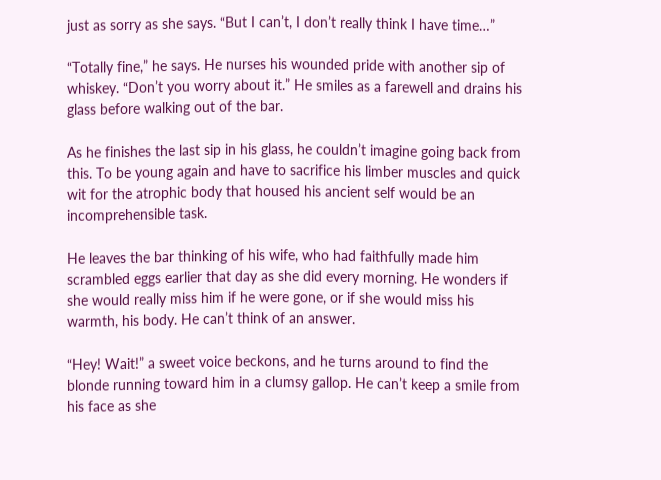just as sorry as she says. “But I can’t, I don’t really think I have time…”

“Totally fine,” he says. He nurses his wounded pride with another sip of whiskey. “Don’t you worry about it.” He smiles as a farewell and drains his glass before walking out of the bar.

As he finishes the last sip in his glass, he couldn’t imagine going back from this. To be young again and have to sacrifice his limber muscles and quick wit for the atrophic body that housed his ancient self would be an incomprehensible task.

He leaves the bar thinking of his wife, who had faithfully made him scrambled eggs earlier that day as she did every morning. He wonders if she would really miss him if he were gone, or if she would miss his warmth, his body. He can’t think of an answer.

“Hey! Wait!” a sweet voice beckons, and he turns around to find the blonde running toward him in a clumsy gallop. He can’t keep a smile from his face as she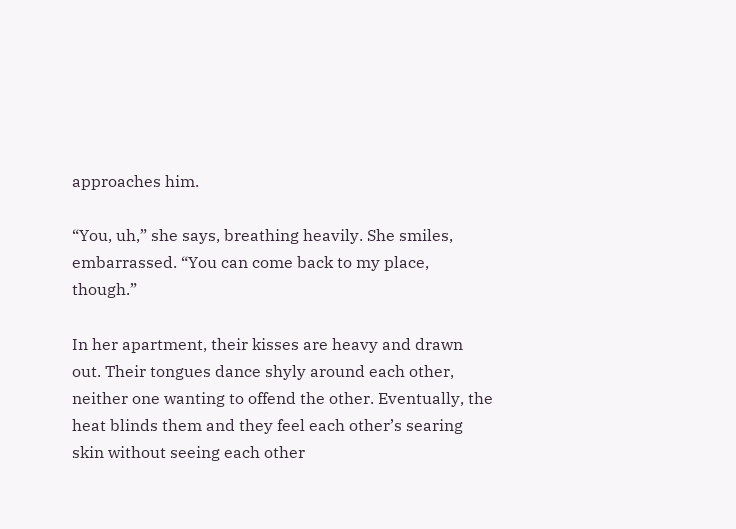approaches him.

“You, uh,” she says, breathing heavily. She smiles, embarrassed. “You can come back to my place, though.”

In her apartment, their kisses are heavy and drawn out. Their tongues dance shyly around each other, neither one wanting to offend the other. Eventually, the heat blinds them and they feel each other’s searing skin without seeing each other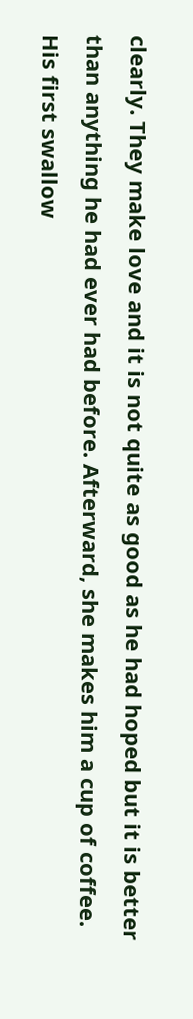clearly. They make love and it is not quite as good as he had hoped but it is better than anything he had ever had before. Afterward, she makes him a cup of coffee. His first swallow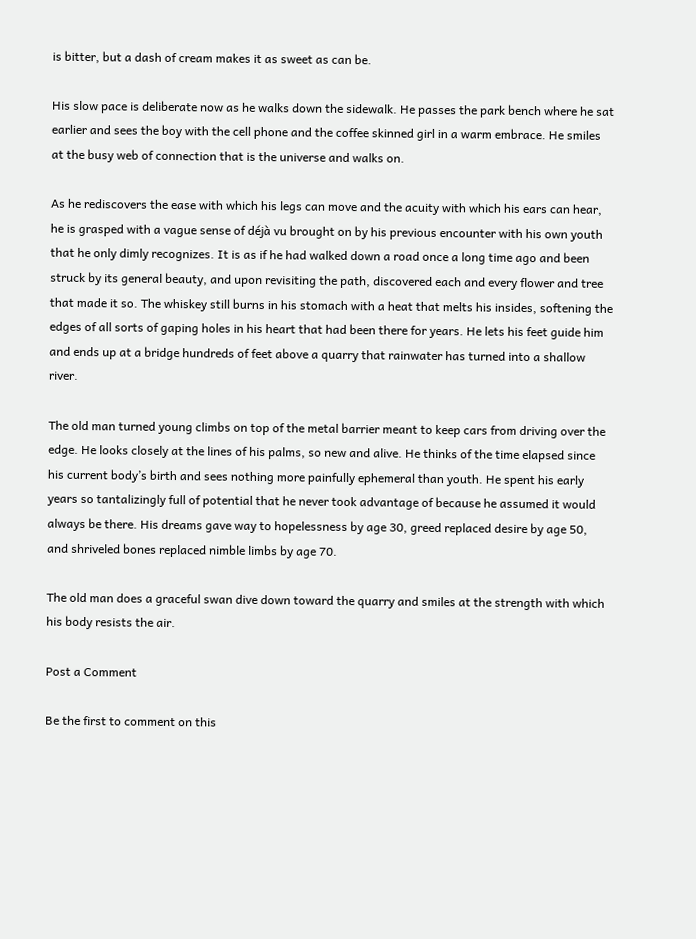is bitter, but a dash of cream makes it as sweet as can be.

His slow pace is deliberate now as he walks down the sidewalk. He passes the park bench where he sat earlier and sees the boy with the cell phone and the coffee skinned girl in a warm embrace. He smiles at the busy web of connection that is the universe and walks on.

As he rediscovers the ease with which his legs can move and the acuity with which his ears can hear, he is grasped with a vague sense of déjà vu brought on by his previous encounter with his own youth that he only dimly recognizes. It is as if he had walked down a road once a long time ago and been struck by its general beauty, and upon revisiting the path, discovered each and every flower and tree that made it so. The whiskey still burns in his stomach with a heat that melts his insides, softening the edges of all sorts of gaping holes in his heart that had been there for years. He lets his feet guide him and ends up at a bridge hundreds of feet above a quarry that rainwater has turned into a shallow river.

The old man turned young climbs on top of the metal barrier meant to keep cars from driving over the edge. He looks closely at the lines of his palms, so new and alive. He thinks of the time elapsed since his current body’s birth and sees nothing more painfully ephemeral than youth. He spent his early years so tantalizingly full of potential that he never took advantage of because he assumed it would always be there. His dreams gave way to hopelessness by age 30, greed replaced desire by age 50, and shriveled bones replaced nimble limbs by age 70.

The old man does a graceful swan dive down toward the quarry and smiles at the strength with which his body resists the air.

Post a Comment

Be the first to comment on this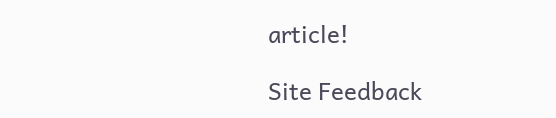article!

Site Feedback